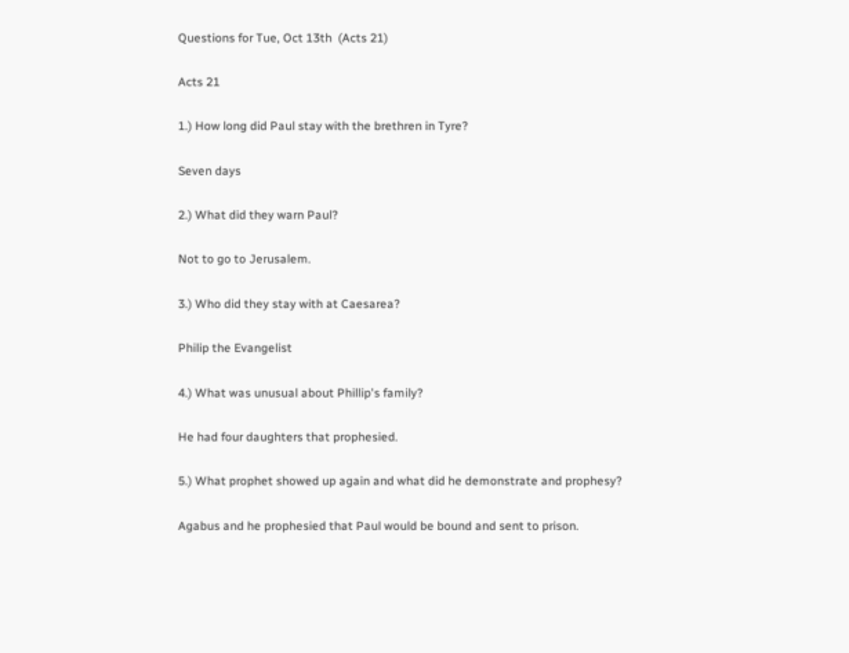Questions for Tue, Oct 13th  (Acts 21)

Acts 21

1.) How long did Paul stay with the brethren in Tyre?

Seven days

2.) What did they warn Paul?

Not to go to Jerusalem.

3.) Who did they stay with at Caesarea?

Philip the Evangelist

4.) What was unusual about Phillip's family?

He had four daughters that prophesied.

5.) What prophet showed up again and what did he demonstrate and prophesy?

Agabus and he prophesied that Paul would be bound and sent to prison.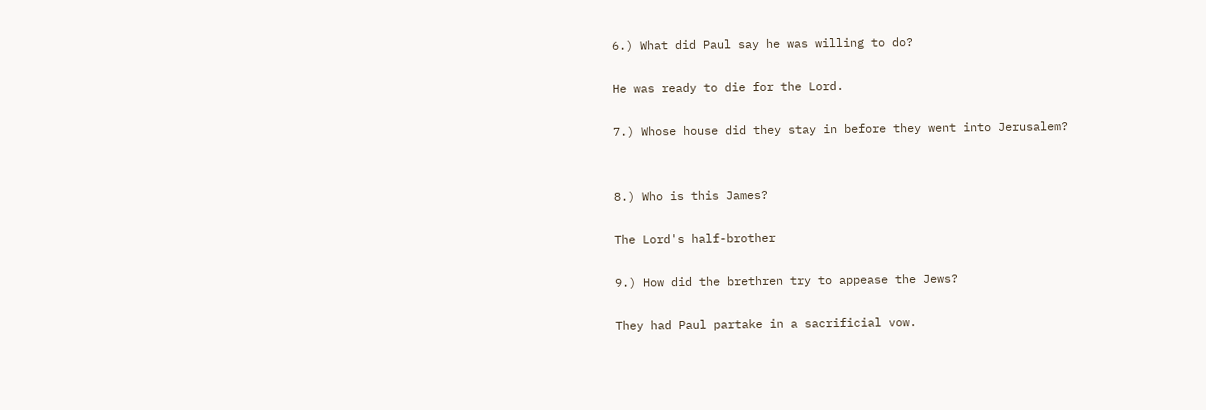6.) What did Paul say he was willing to do?

He was ready to die for the Lord.

7.) Whose house did they stay in before they went into Jerusalem?


8.) Who is this James?

The Lord's half-brother

9.) How did the brethren try to appease the Jews?

They had Paul partake in a sacrificial vow.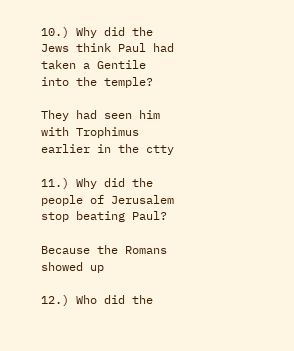10.) Why did the Jews think Paul had taken a Gentile into the temple?

They had seen him with Trophimus earlier in the ctty

11.) Why did the people of Jerusalem stop beating Paul?

Because the Romans showed up

12.) Who did the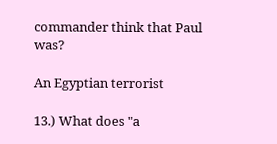commander think that Paul was?

An Egyptian terrorist

13.) What does "a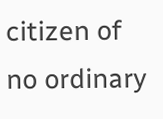citizen of no ordinary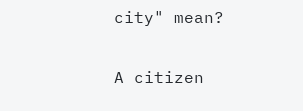city" mean?

A citizen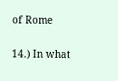of Rome

14.) In what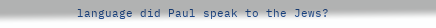language did Paul speak to the Jews?